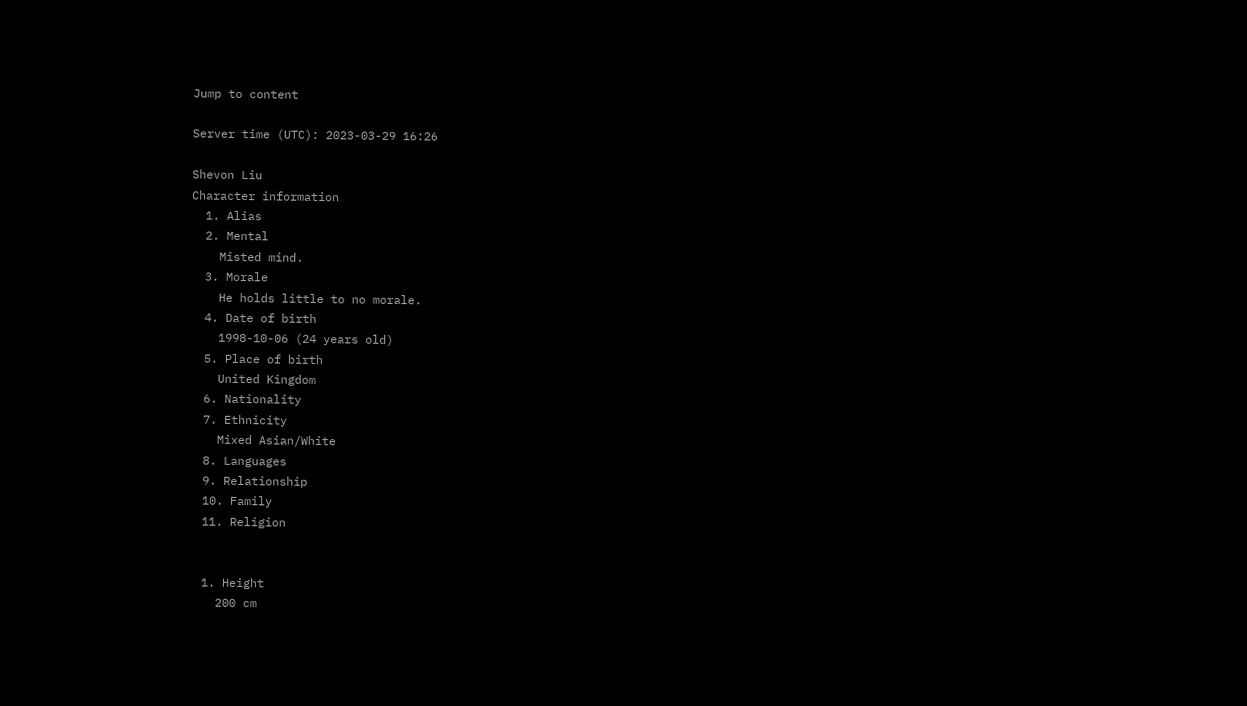Jump to content

Server time (UTC): 2023-03-29 16:26

Shevon Liu
Character information
  1. Alias
  2. Mental
    Misted mind.
  3. Morale
    He holds little to no morale.
  4. Date of birth
    1998-10-06 (24 years old)
  5. Place of birth
    United Kingdom
  6. Nationality
  7. Ethnicity
    Mixed Asian/White
  8. Languages
  9. Relationship
  10. Family
  11. Religion


  1. Height
    200 cm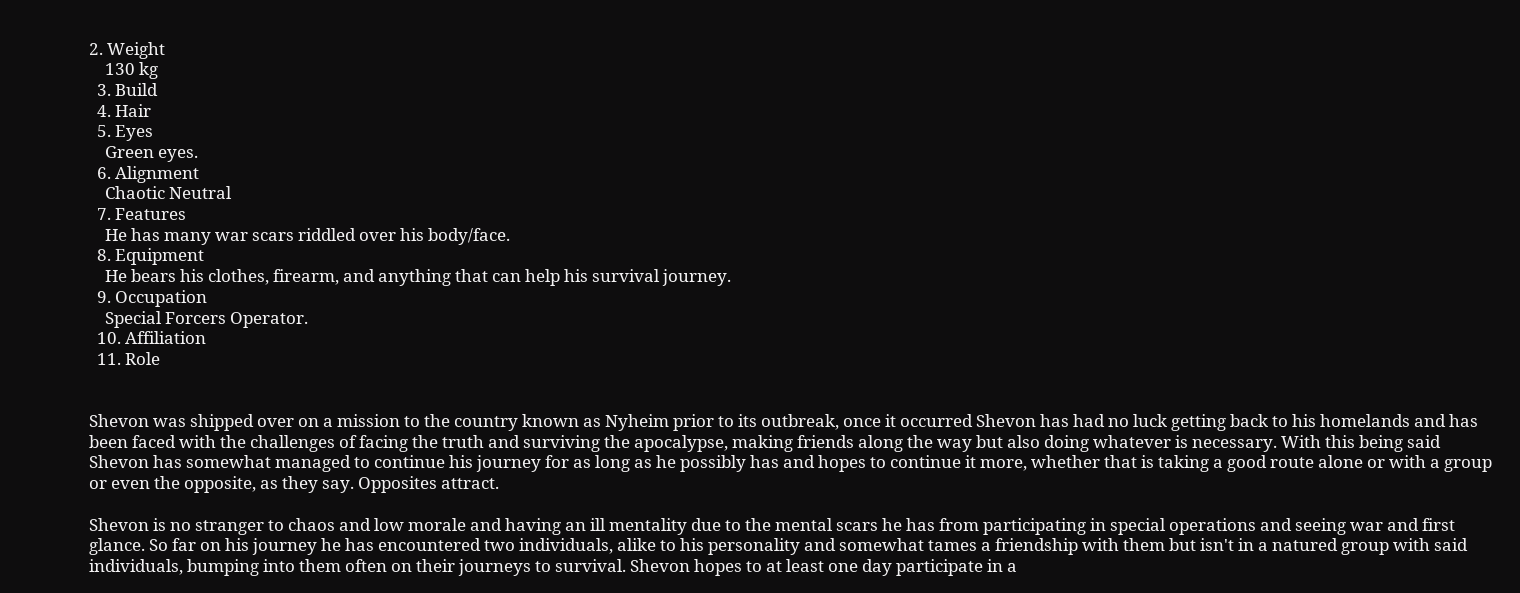2. Weight
    130 kg
  3. Build
  4. Hair
  5. Eyes
    Green eyes.
  6. Alignment
    Chaotic Neutral
  7. Features
    He has many war scars riddled over his body/face.
  8. Equipment
    He bears his clothes, firearm, and anything that can help his survival journey.
  9. Occupation
    Special Forcers Operator.
  10. Affiliation
  11. Role


Shevon was shipped over on a mission to the country known as Nyheim prior to its outbreak, once it occurred Shevon has had no luck getting back to his homelands and has been faced with the challenges of facing the truth and surviving the apocalypse, making friends along the way but also doing whatever is necessary. With this being said Shevon has somewhat managed to continue his journey for as long as he possibly has and hopes to continue it more, whether that is taking a good route alone or with a group or even the opposite, as they say. Opposites attract.

Shevon is no stranger to chaos and low morale and having an ill mentality due to the mental scars he has from participating in special operations and seeing war and first glance. So far on his journey he has encountered two individuals, alike to his personality and somewhat tames a friendship with them but isn't in a natured group with said individuals, bumping into them often on their journeys to survival. Shevon hopes to at least one day participate in a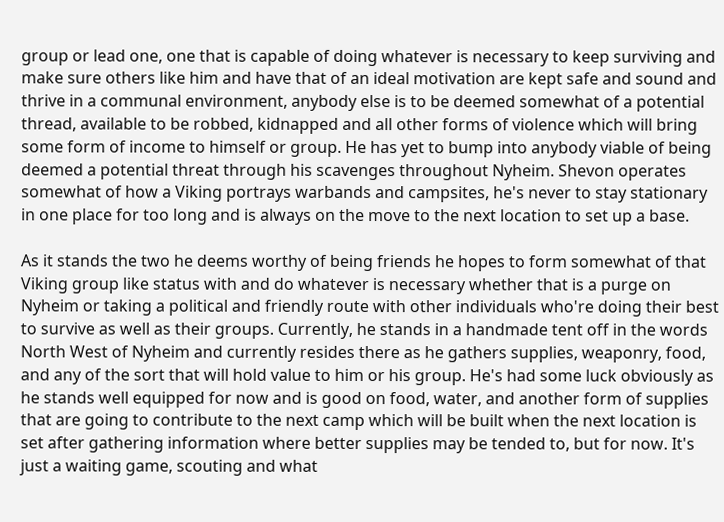group or lead one, one that is capable of doing whatever is necessary to keep surviving and make sure others like him and have that of an ideal motivation are kept safe and sound and thrive in a communal environment, anybody else is to be deemed somewhat of a potential thread, available to be robbed, kidnapped and all other forms of violence which will bring some form of income to himself or group. He has yet to bump into anybody viable of being deemed a potential threat through his scavenges throughout Nyheim. Shevon operates somewhat of how a Viking portrays warbands and campsites, he's never to stay stationary in one place for too long and is always on the move to the next location to set up a base.

As it stands the two he deems worthy of being friends he hopes to form somewhat of that Viking group like status with and do whatever is necessary whether that is a purge on Nyheim or taking a political and friendly route with other individuals who're doing their best to survive as well as their groups. Currently, he stands in a handmade tent off in the words North West of Nyheim and currently resides there as he gathers supplies, weaponry, food, and any of the sort that will hold value to him or his group. He's had some luck obviously as he stands well equipped for now and is good on food, water, and another form of supplies that are going to contribute to the next camp which will be built when the next location is set after gathering information where better supplies may be tended to, but for now. It's just a waiting game, scouting and what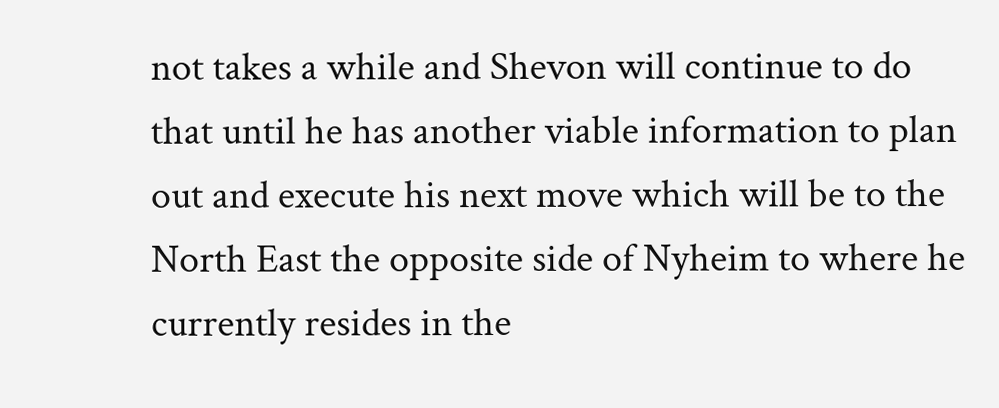not takes a while and Shevon will continue to do that until he has another viable information to plan out and execute his next move which will be to the North East the opposite side of Nyheim to where he currently resides in the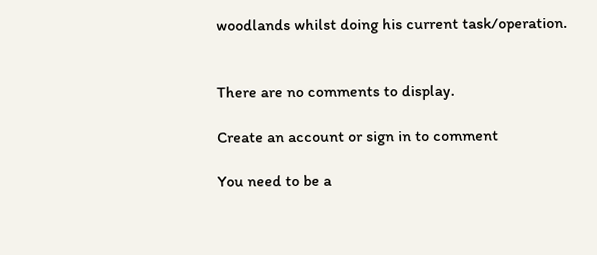woodlands whilst doing his current task/operation.


There are no comments to display.

Create an account or sign in to comment

You need to be a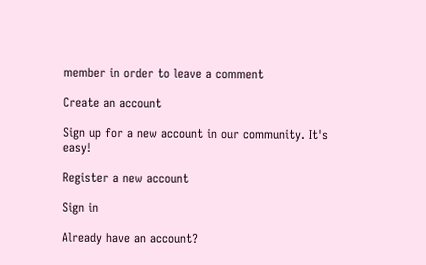member in order to leave a comment

Create an account

Sign up for a new account in our community. It's easy!

Register a new account

Sign in

Already have an account?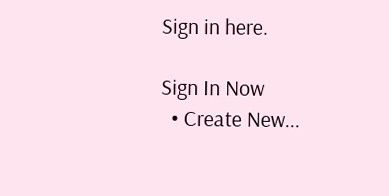Sign in here.

Sign In Now
  • Create New...